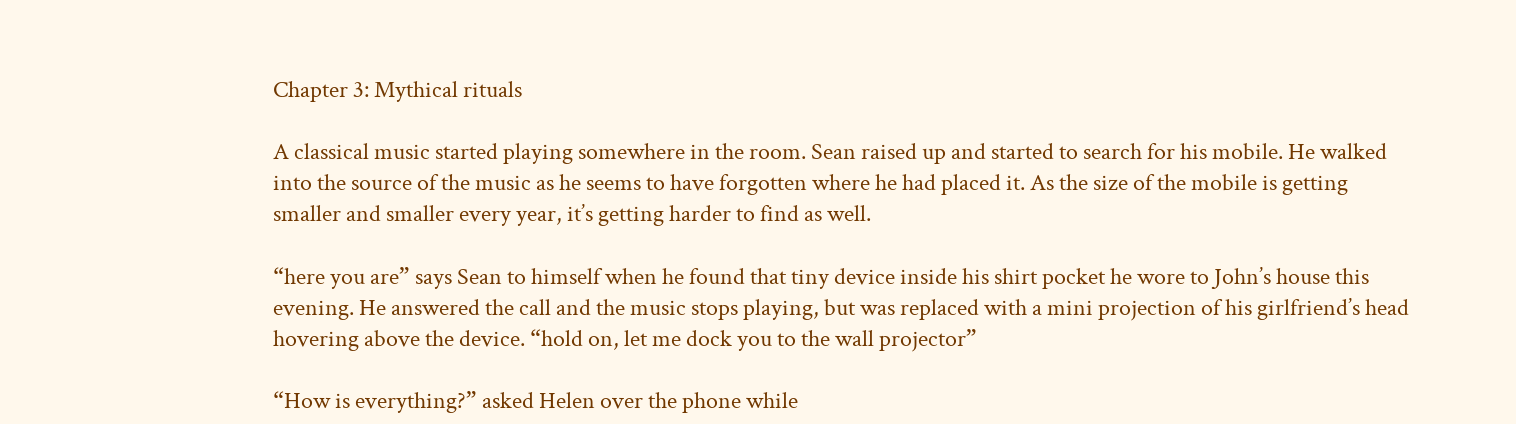Chapter 3: Mythical rituals

A classical music started playing somewhere in the room. Sean raised up and started to search for his mobile. He walked into the source of the music as he seems to have forgotten where he had placed it. As the size of the mobile is getting smaller and smaller every year, it’s getting harder to find as well.

“here you are” says Sean to himself when he found that tiny device inside his shirt pocket he wore to John’s house this evening. He answered the call and the music stops playing, but was replaced with a mini projection of his girlfriend’s head hovering above the device. “hold on, let me dock you to the wall projector”

“How is everything?” asked Helen over the phone while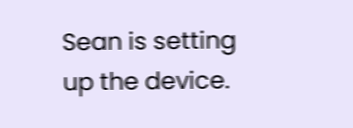Sean is setting up the device.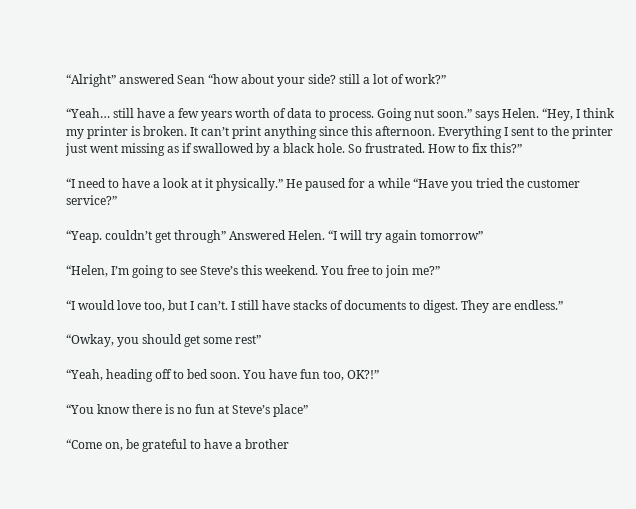“Alright” answered Sean “how about your side? still a lot of work?”

“Yeah… still have a few years worth of data to process. Going nut soon.” says Helen. “Hey, I think my printer is broken. It can’t print anything since this afternoon. Everything I sent to the printer just went missing as if swallowed by a black hole. So frustrated. How to fix this?”

“I need to have a look at it physically.” He paused for a while “Have you tried the customer service?”

“Yeap. couldn’t get through” Answered Helen. “I will try again tomorrow”

“Helen, I’m going to see Steve’s this weekend. You free to join me?”

“I would love too, but I can’t. I still have stacks of documents to digest. They are endless.”

“Owkay, you should get some rest”

“Yeah, heading off to bed soon. You have fun too, OK?!”

“You know there is no fun at Steve’s place”

“Come on, be grateful to have a brother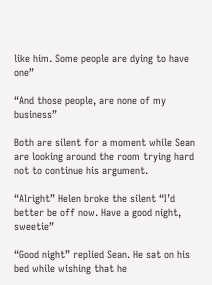like him. Some people are dying to have one”

“And those people, are none of my business”

Both are silent for a moment while Sean are looking around the room trying hard not to continue his argument.

“Alright” Helen broke the silent “I’d better be off now. Have a good night, sweetie”

“Good night” replied Sean. He sat on his bed while wishing that he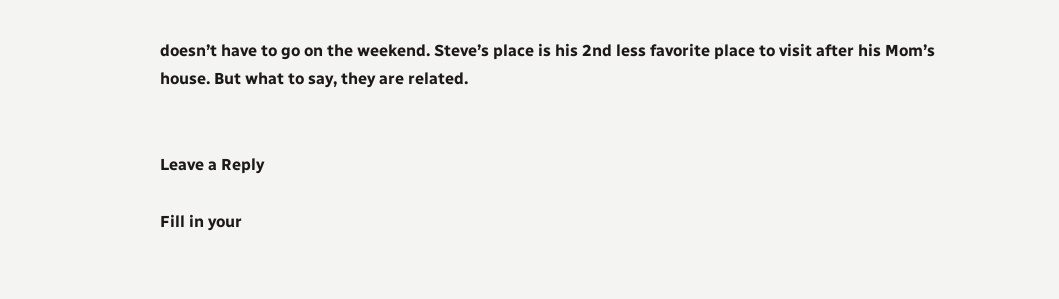doesn’t have to go on the weekend. Steve’s place is his 2nd less favorite place to visit after his Mom’s house. But what to say, they are related.


Leave a Reply

Fill in your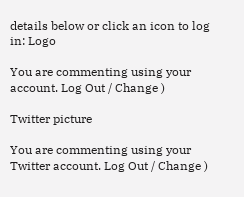details below or click an icon to log in: Logo

You are commenting using your account. Log Out / Change )

Twitter picture

You are commenting using your Twitter account. Log Out / Change )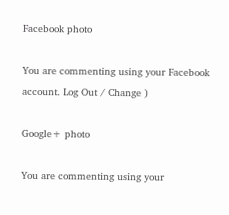Facebook photo

You are commenting using your Facebook account. Log Out / Change )

Google+ photo

You are commenting using your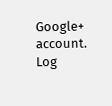Google+ account. Log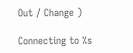Out / Change )

Connecting to %s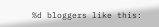%d bloggers like this: